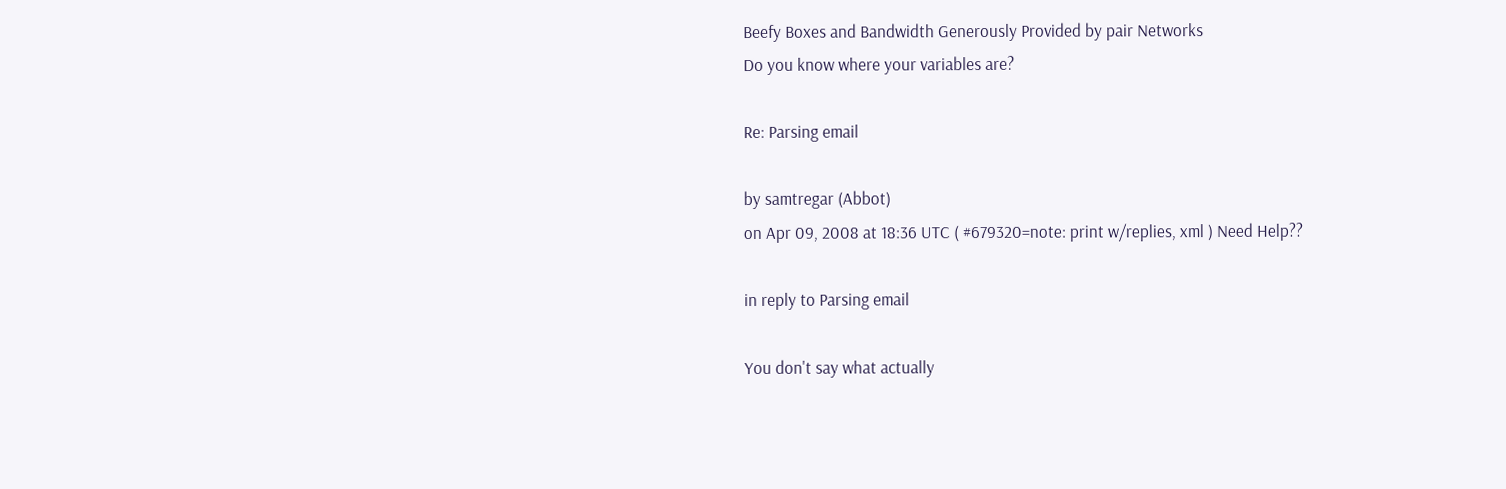Beefy Boxes and Bandwidth Generously Provided by pair Networks
Do you know where your variables are?

Re: Parsing email

by samtregar (Abbot)
on Apr 09, 2008 at 18:36 UTC ( #679320=note: print w/replies, xml ) Need Help??

in reply to Parsing email

You don't say what actually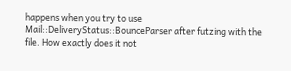happens when you try to use Mail::DeliveryStatus::BounceParser after futzing with the file. How exactly does it not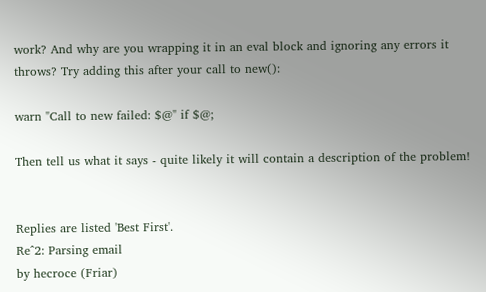work? And why are you wrapping it in an eval block and ignoring any errors it throws? Try adding this after your call to new():

warn "Call to new failed: $@" if $@;

Then tell us what it says - quite likely it will contain a description of the problem!


Replies are listed 'Best First'.
Re^2: Parsing email
by hecroce (Friar)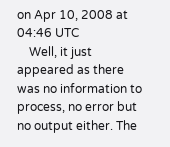on Apr 10, 2008 at 04:46 UTC
    Well, it just appeared as there was no information to process, no error but no output either. The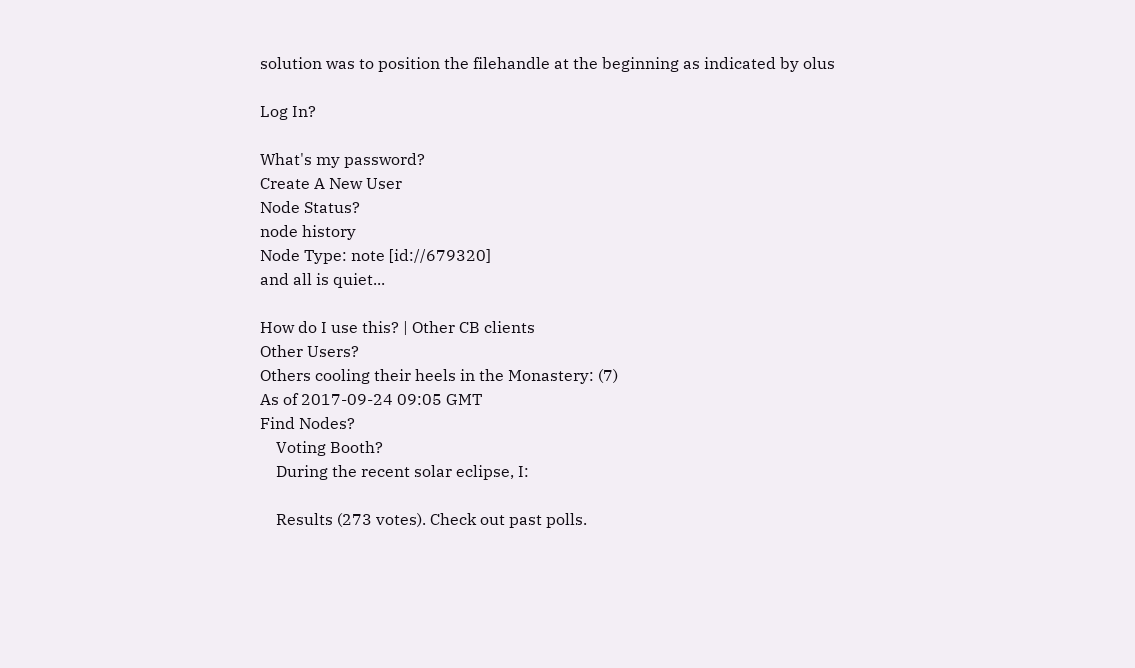solution was to position the filehandle at the beginning as indicated by olus

Log In?

What's my password?
Create A New User
Node Status?
node history
Node Type: note [id://679320]
and all is quiet...

How do I use this? | Other CB clients
Other Users?
Others cooling their heels in the Monastery: (7)
As of 2017-09-24 09:05 GMT
Find Nodes?
    Voting Booth?
    During the recent solar eclipse, I:

    Results (273 votes). Check out past polls.